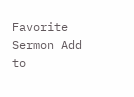Favorite Sermon Add to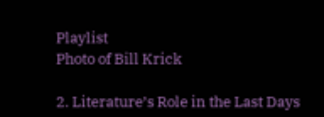Playlist
Photo of Bill Krick

2. Literature’s Role in the Last Days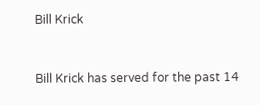Bill Krick


Bill Krick has served for the past 14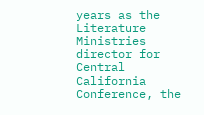years as the Literature Ministries director for Central California Conference, the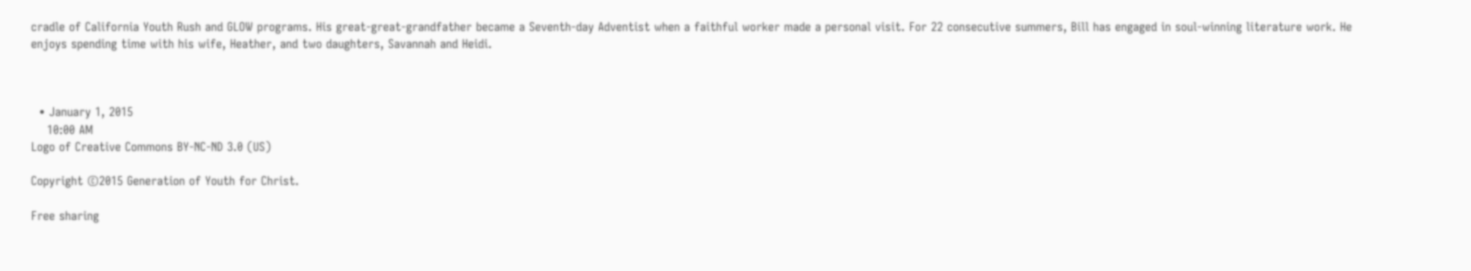cradle of California Youth Rush and GLOW programs. His great-great-grandfather became a Seventh-day Adventist when a faithful worker made a personal visit. For 22 consecutive summers, Bill has engaged in soul-winning literature work. He enjoys spending time with his wife, Heather, and two daughters, Savannah and Heidi.



  • January 1, 2015
    10:00 AM
Logo of Creative Commons BY-NC-ND 3.0 (US)

Copyright ©2015 Generation of Youth for Christ.

Free sharing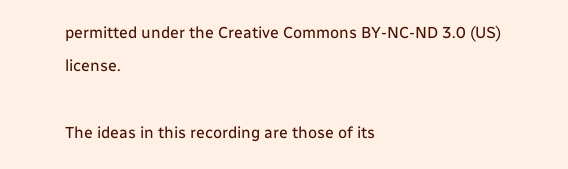permitted under the Creative Commons BY-NC-ND 3.0 (US) license.

The ideas in this recording are those of its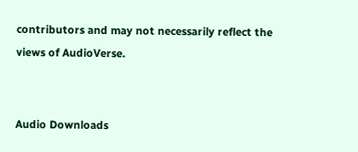contributors and may not necessarily reflect the views of AudioVerse.


Audio Downloads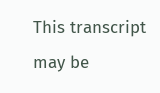This transcript may be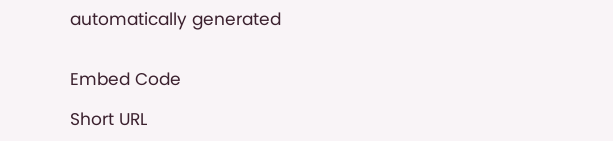automatically generated


Embed Code

Short URL